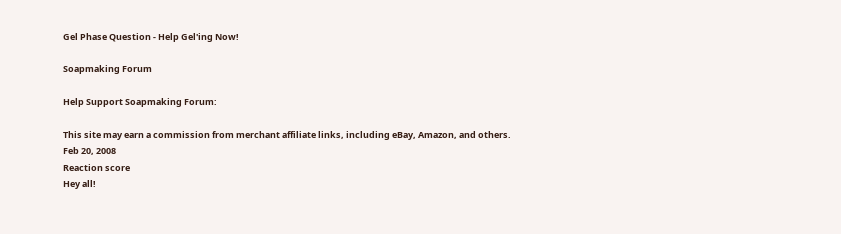Gel Phase Question - Help Gel'ing Now!

Soapmaking Forum

Help Support Soapmaking Forum:

This site may earn a commission from merchant affiliate links, including eBay, Amazon, and others.
Feb 20, 2008
Reaction score
Hey all!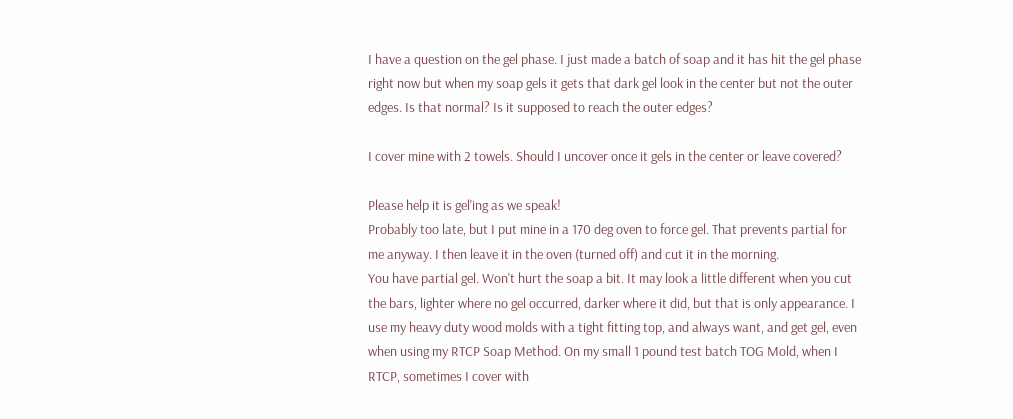I have a question on the gel phase. I just made a batch of soap and it has hit the gel phase right now but when my soap gels it gets that dark gel look in the center but not the outer edges. Is that normal? Is it supposed to reach the outer edges?

I cover mine with 2 towels. Should I uncover once it gels in the center or leave covered?

Please help it is gel'ing as we speak!
Probably too late, but I put mine in a 170 deg oven to force gel. That prevents partial for me anyway. I then leave it in the oven (turned off) and cut it in the morning.
You have partial gel. Won't hurt the soap a bit. It may look a little different when you cut the bars, lighter where no gel occurred, darker where it did, but that is only appearance. I use my heavy duty wood molds with a tight fitting top, and always want, and get gel, even when using my RTCP Soap Method. On my small 1 pound test batch TOG Mold, when I RTCP, sometimes I cover with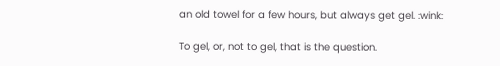an old towel for a few hours, but always get gel. :wink:

To gel, or, not to gel, that is the question.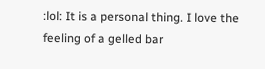:lol: It is a personal thing. I love the feeling of a gelled bar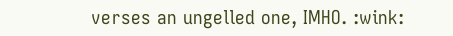verses an ungelled one, IMHO. :wink: